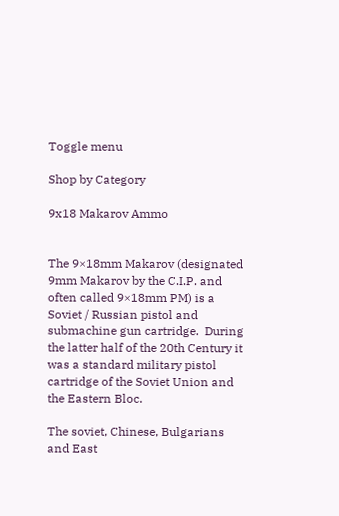Toggle menu

Shop by Category

9x18 Makarov Ammo


The 9×18mm Makarov (designated 9mm Makarov by the C.I.P. and often called 9×18mm PM) is a Soviet / Russian pistol and submachine gun cartridge.  During the latter half of the 20th Century it was a standard military pistol cartridge of the Soviet Union and the Eastern Bloc.

The soviet, Chinese, Bulgarians and East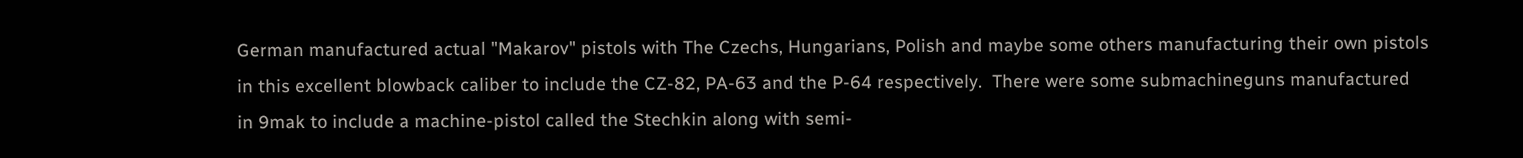German manufactured actual "Makarov" pistols with The Czechs, Hungarians, Polish and maybe some others manufacturing their own pistols in this excellent blowback caliber to include the CZ-82, PA-63 and the P-64 respectively.  There were some submachineguns manufactured in 9mak to include a machine-pistol called the Stechkin along with semi-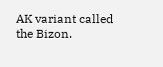AK variant called the Bizon.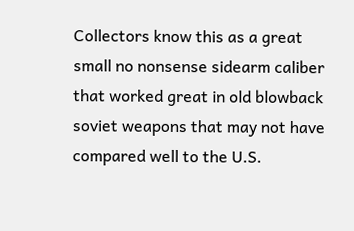Collectors know this as a great small no nonsense sidearm caliber that worked great in old blowback soviet weapons that may not have compared well to the U.S.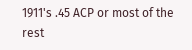1911's .45 ACP or most of the rest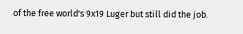of the free world's 9x19 Luger but still did the job.